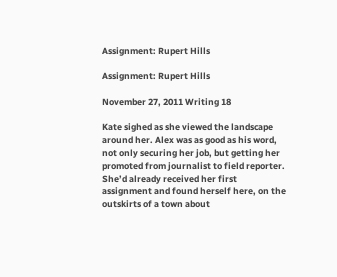Assignment: Rupert Hills

Assignment: Rupert Hills

November 27, 2011 Writing 18

Kate sighed as she viewed the landscape around her. Alex was as good as his word, not only securing her job, but getting her promoted from journalist to field reporter. She’d already received her first assignment and found herself here, on the outskirts of a town about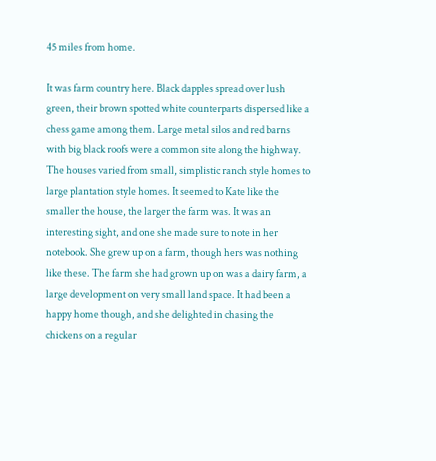45 miles from home.

It was farm country here. Black dapples spread over lush green, their brown spotted white counterparts dispersed like a chess game among them. Large metal silos and red barns with big black roofs were a common site along the highway. The houses varied from small, simplistic ranch style homes to large plantation style homes. It seemed to Kate like the smaller the house, the larger the farm was. It was an interesting sight, and one she made sure to note in her notebook. She grew up on a farm, though hers was nothing like these. The farm she had grown up on was a dairy farm, a large development on very small land space. It had been a happy home though, and she delighted in chasing the chickens on a regular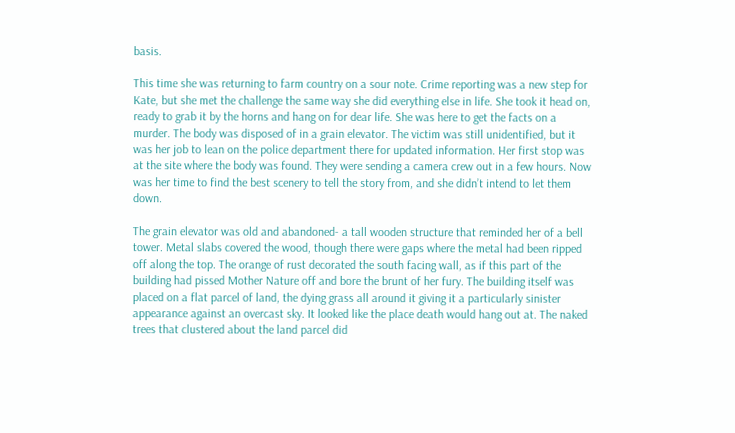basis.

This time she was returning to farm country on a sour note. Crime reporting was a new step for Kate, but she met the challenge the same way she did everything else in life. She took it head on, ready to grab it by the horns and hang on for dear life. She was here to get the facts on a murder. The body was disposed of in a grain elevator. The victim was still unidentified, but it was her job to lean on the police department there for updated information. Her first stop was at the site where the body was found. They were sending a camera crew out in a few hours. Now was her time to find the best scenery to tell the story from, and she didn’t intend to let them down.

The grain elevator was old and abandoned- a tall wooden structure that reminded her of a bell tower. Metal slabs covered the wood, though there were gaps where the metal had been ripped off along the top. The orange of rust decorated the south facing wall, as if this part of the building had pissed Mother Nature off and bore the brunt of her fury. The building itself was placed on a flat parcel of land, the dying grass all around it giving it a particularly sinister appearance against an overcast sky. It looked like the place death would hang out at. The naked trees that clustered about the land parcel did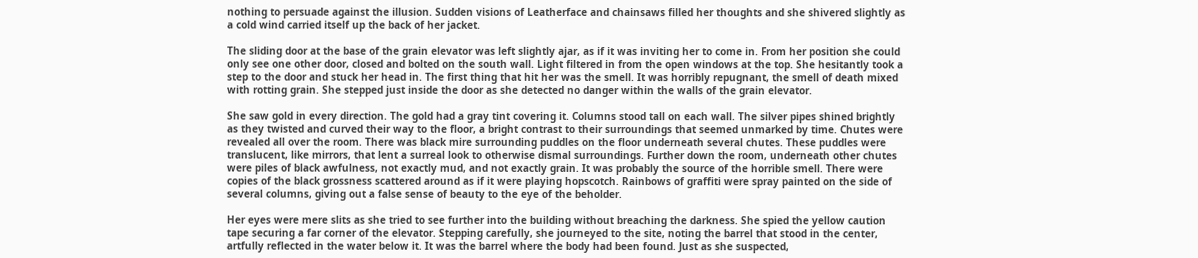nothing to persuade against the illusion. Sudden visions of Leatherface and chainsaws filled her thoughts and she shivered slightly as a cold wind carried itself up the back of her jacket.

The sliding door at the base of the grain elevator was left slightly ajar, as if it was inviting her to come in. From her position she could only see one other door, closed and bolted on the south wall. Light filtered in from the open windows at the top. She hesitantly took a step to the door and stuck her head in. The first thing that hit her was the smell. It was horribly repugnant, the smell of death mixed with rotting grain. She stepped just inside the door as she detected no danger within the walls of the grain elevator.

She saw gold in every direction. The gold had a gray tint covering it. Columns stood tall on each wall. The silver pipes shined brightly as they twisted and curved their way to the floor, a bright contrast to their surroundings that seemed unmarked by time. Chutes were revealed all over the room. There was black mire surrounding puddles on the floor underneath several chutes. These puddles were translucent, like mirrors, that lent a surreal look to otherwise dismal surroundings. Further down the room, underneath other chutes were piles of black awfulness, not exactly mud, and not exactly grain. It was probably the source of the horrible smell. There were copies of the black grossness scattered around as if it were playing hopscotch. Rainbows of graffiti were spray painted on the side of several columns, giving out a false sense of beauty to the eye of the beholder.

Her eyes were mere slits as she tried to see further into the building without breaching the darkness. She spied the yellow caution tape securing a far corner of the elevator. Stepping carefully, she journeyed to the site, noting the barrel that stood in the center, artfully reflected in the water below it. It was the barrel where the body had been found. Just as she suspected,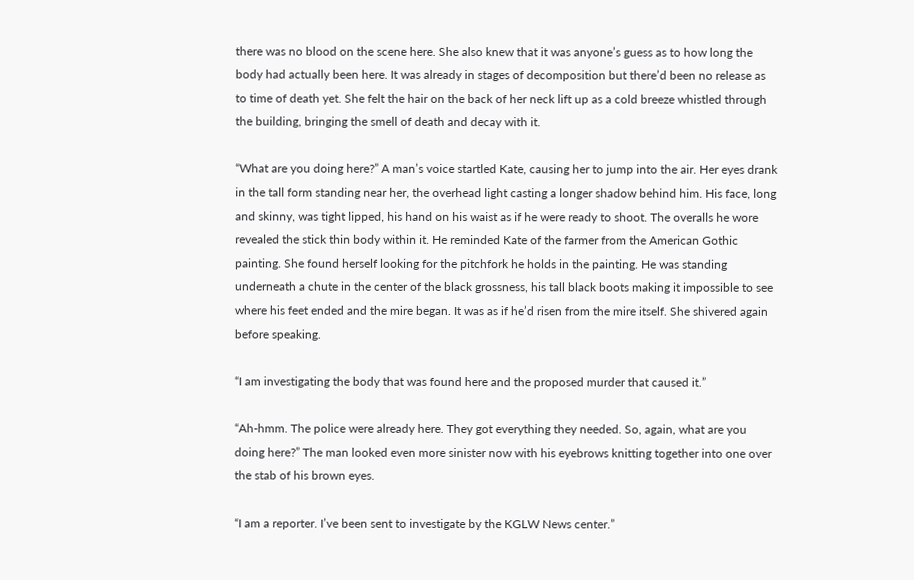there was no blood on the scene here. She also knew that it was anyone’s guess as to how long the body had actually been here. It was already in stages of decomposition but there’d been no release as to time of death yet. She felt the hair on the back of her neck lift up as a cold breeze whistled through the building, bringing the smell of death and decay with it.

“What are you doing here?” A man’s voice startled Kate, causing her to jump into the air. Her eyes drank in the tall form standing near her, the overhead light casting a longer shadow behind him. His face, long and skinny, was tight lipped, his hand on his waist as if he were ready to shoot. The overalls he wore revealed the stick thin body within it. He reminded Kate of the farmer from the American Gothic painting. She found herself looking for the pitchfork he holds in the painting. He was standing underneath a chute in the center of the black grossness, his tall black boots making it impossible to see where his feet ended and the mire began. It was as if he’d risen from the mire itself. She shivered again before speaking.

“I am investigating the body that was found here and the proposed murder that caused it.”

“Ah-hmm. The police were already here. They got everything they needed. So, again, what are you doing here?” The man looked even more sinister now with his eyebrows knitting together into one over the stab of his brown eyes.

“I am a reporter. I’ve been sent to investigate by the KGLW News center.”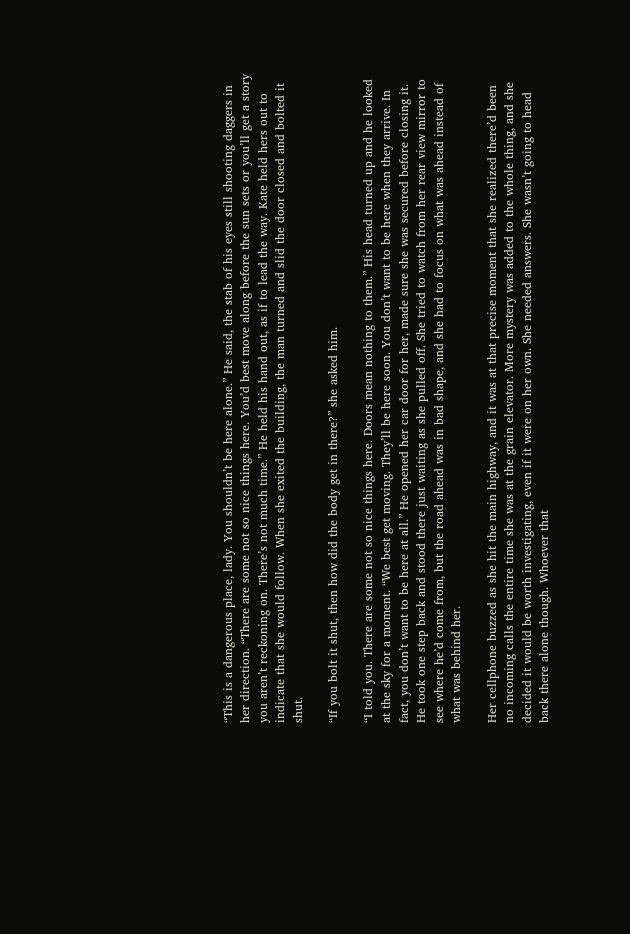“This is a dangerous place, lady. You shouldn’t be here alone.” He said, the stab of his eyes still shooting daggers in her direction. “There are some not so nice things here. You’d best move along before the sun sets or you’ll get a story you aren’t reckoning on. There’s not much time.” He held his hand out, as if to lead the way. Kate held hers out to indicate that she would follow. When she exited the building, the man turned and slid the door closed and bolted it shut.

“If you bolt it shut, then how did the body get in there?” she asked him.

“I told you. There are some not so nice things here. Doors mean nothing to them.” His head turned up and he looked at the sky for a moment. “We best get moving. They’ll be here soon. You don’t want to be here when they arrive. In fact, you don’t want to be here at all.” He opened her car door for her, made sure she was secured before closing it. He took one step back and stood there just waiting as she pulled off. She tried to watch from her rear view mirror to see where he’d come from, but the road ahead was in bad shape, and she had to focus on what was ahead instead of what was behind her.

Her cellphone buzzed as she hit the main highway, and it was at that precise moment that she realized there’d been no incoming calls the entire time she was at the grain elevator. More mystery was added to the whole thing, and she decided it would be worth investigating, even if it were on her own. She needed answers. She wasn’t going to head back there alone though. Whoever that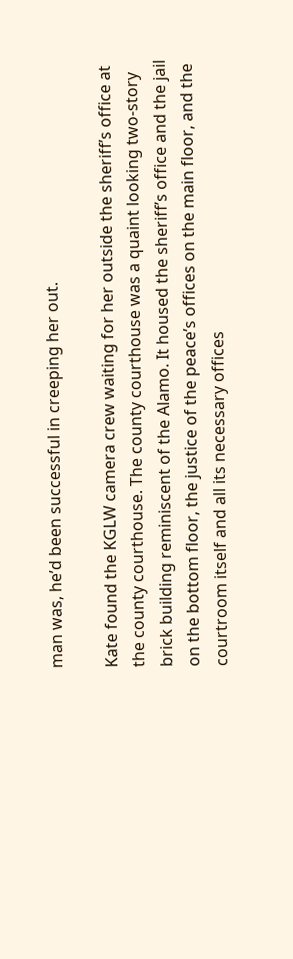man was, he’d been successful in creeping her out.

Kate found the KGLW camera crew waiting for her outside the sheriff’s office at the county courthouse. The county courthouse was a quaint looking two-story brick building reminiscent of the Alamo. It housed the sheriff’s office and the jail on the bottom floor, the justice of the peace’s offices on the main floor, and the courtroom itself and all its necessary offices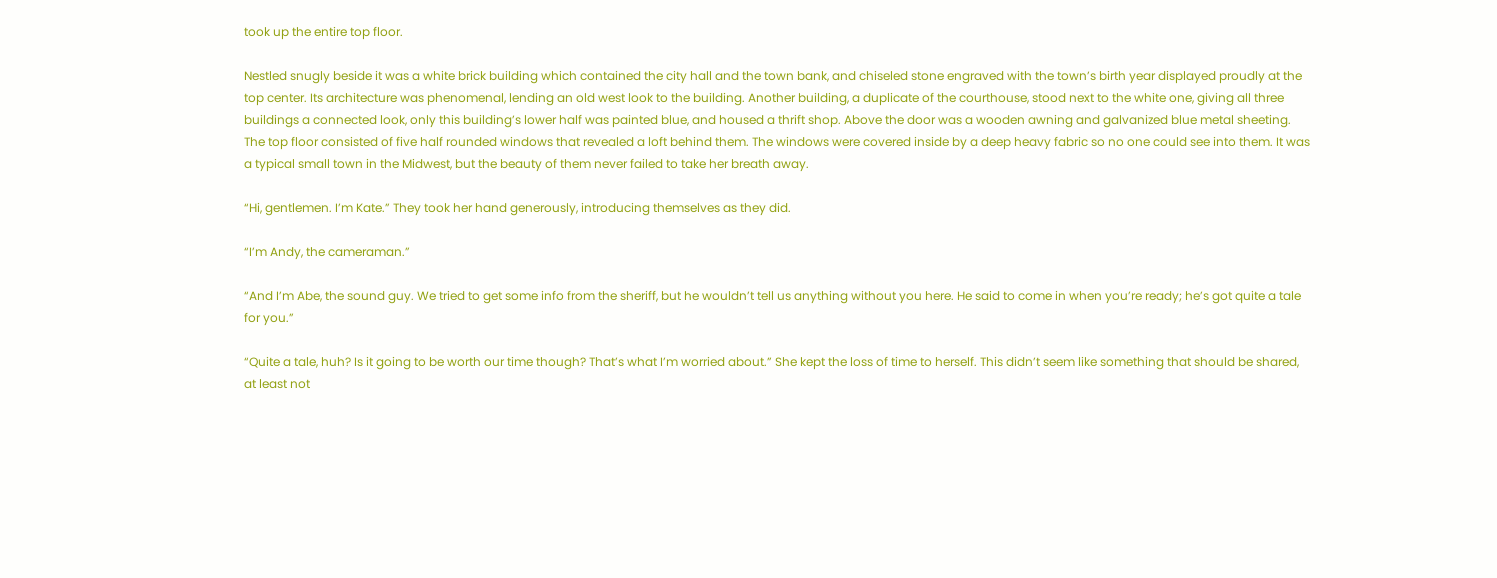took up the entire top floor.

Nestled snugly beside it was a white brick building which contained the city hall and the town bank, and chiseled stone engraved with the town’s birth year displayed proudly at the top center. Its architecture was phenomenal, lending an old west look to the building. Another building, a duplicate of the courthouse, stood next to the white one, giving all three buildings a connected look, only this building’s lower half was painted blue, and housed a thrift shop. Above the door was a wooden awning and galvanized blue metal sheeting. The top floor consisted of five half rounded windows that revealed a loft behind them. The windows were covered inside by a deep heavy fabric so no one could see into them. It was a typical small town in the Midwest, but the beauty of them never failed to take her breath away.

“Hi, gentlemen. I’m Kate.” They took her hand generously, introducing themselves as they did.

“I’m Andy, the cameraman.”

“And I’m Abe, the sound guy. We tried to get some info from the sheriff, but he wouldn’t tell us anything without you here. He said to come in when you’re ready; he’s got quite a tale for you.”

“Quite a tale, huh? Is it going to be worth our time though? That’s what I’m worried about.” She kept the loss of time to herself. This didn’t seem like something that should be shared, at least not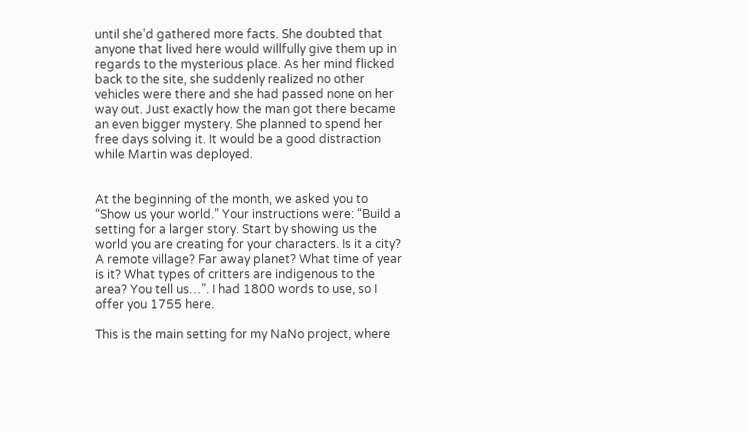until she’d gathered more facts. She doubted that anyone that lived here would willfully give them up in regards to the mysterious place. As her mind flicked back to the site, she suddenly realized no other vehicles were there and she had passed none on her way out. Just exactly how the man got there became an even bigger mystery. She planned to spend her free days solving it. It would be a good distraction while Martin was deployed.


At the beginning of the month, we asked you to “Show us your world.” Your instructions were: “Build a setting for a larger story. Start by showing us the world you are creating for your characters. Is it a city? A remote village? Far away planet? What time of year is it? What types of critters are indigenous to the area? You tell us…”. I had 1800 words to use, so I offer you 1755 here.

This is the main setting for my NaNo project, where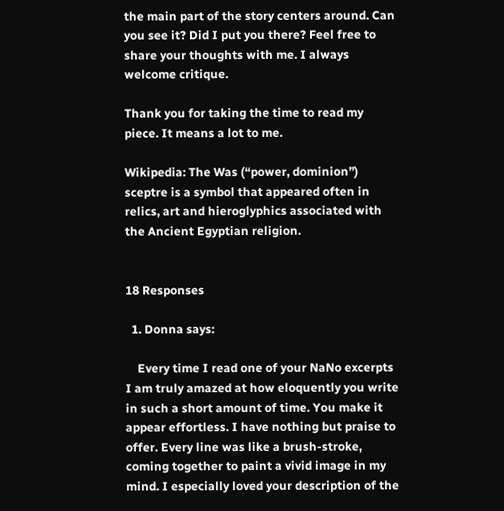the main part of the story centers around. Can you see it? Did I put you there? Feel free to share your thoughts with me. I always welcome critique.

Thank you for taking the time to read my piece. It means a lot to me.

Wikipedia: The Was (“power, dominion”) sceptre is a symbol that appeared often in relics, art and hieroglyphics associated with the Ancient Egyptian religion.


18 Responses

  1. Donna says:

    Every time I read one of your NaNo excerpts I am truly amazed at how eloquently you write in such a short amount of time. You make it appear effortless. I have nothing but praise to offer. Every line was like a brush-stroke, coming together to paint a vivid image in my mind. I especially loved your description of the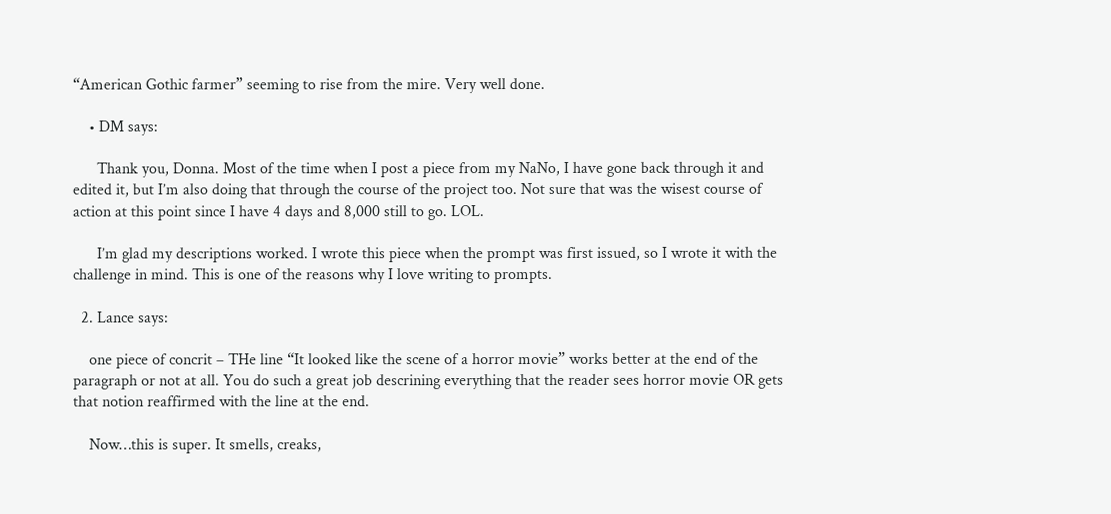“American Gothic farmer” seeming to rise from the mire. Very well done.

    • DM says:

      Thank you, Donna. Most of the time when I post a piece from my NaNo, I have gone back through it and edited it, but I’m also doing that through the course of the project too. Not sure that was the wisest course of action at this point since I have 4 days and 8,000 still to go. LOL.

      I’m glad my descriptions worked. I wrote this piece when the prompt was first issued, so I wrote it with the challenge in mind. This is one of the reasons why I love writing to prompts.

  2. Lance says:

    one piece of concrit – THe line “It looked like the scene of a horror movie” works better at the end of the paragraph or not at all. You do such a great job descrining everything that the reader sees horror movie OR gets that notion reaffirmed with the line at the end.

    Now…this is super. It smells, creaks,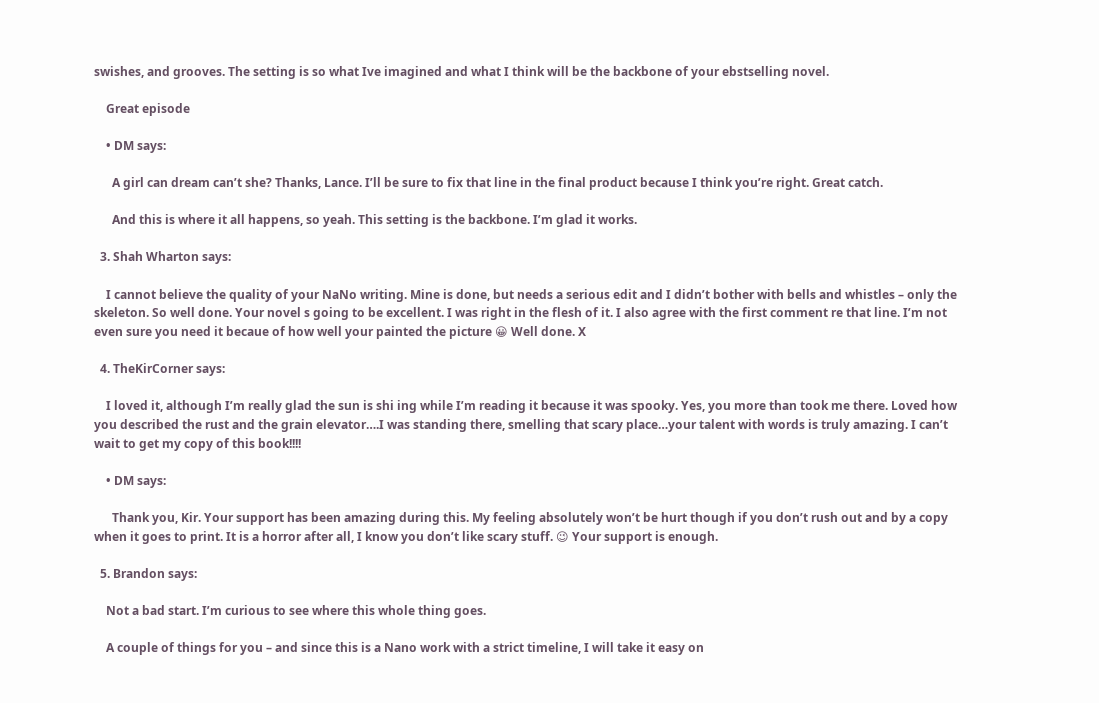swishes, and grooves. The setting is so what Ive imagined and what I think will be the backbone of your ebstselling novel.

    Great episode

    • DM says:

      A girl can dream can’t she? Thanks, Lance. I’ll be sure to fix that line in the final product because I think you’re right. Great catch.

      And this is where it all happens, so yeah. This setting is the backbone. I’m glad it works.

  3. Shah Wharton says:

    I cannot believe the quality of your NaNo writing. Mine is done, but needs a serious edit and I didn’t bother with bells and whistles – only the skeleton. So well done. Your novel s going to be excellent. I was right in the flesh of it. I also agree with the first comment re that line. I’m not even sure you need it becaue of how well your painted the picture 😀 Well done. X

  4. TheKirCorner says:

    I loved it, although I’m really glad the sun is shi ing while I’m reading it because it was spooky. Yes, you more than took me there. Loved how you described the rust and the grain elevator….I was standing there, smelling that scary place…your talent with words is truly amazing. I can’t wait to get my copy of this book!!!!

    • DM says:

      Thank you, Kir. Your support has been amazing during this. My feeling absolutely won’t be hurt though if you don’t rush out and by a copy when it goes to print. It is a horror after all, I know you don’t like scary stuff. 😉 Your support is enough.

  5. Brandon says:

    Not a bad start. I’m curious to see where this whole thing goes.

    A couple of things for you – and since this is a Nano work with a strict timeline, I will take it easy on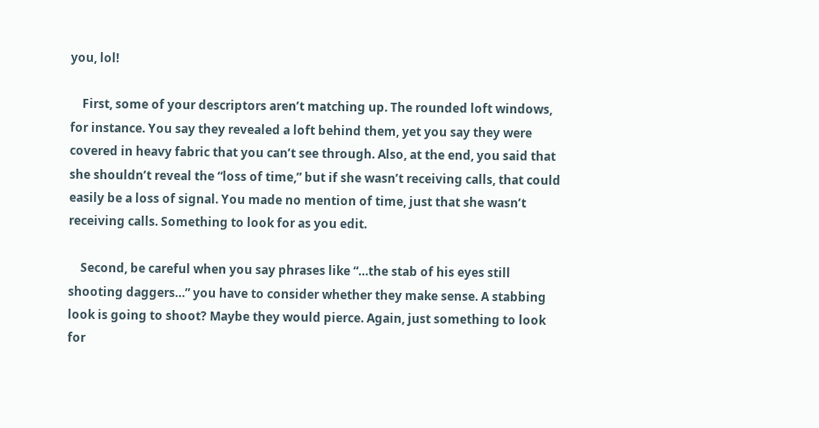you, lol!

    First, some of your descriptors aren’t matching up. The rounded loft windows, for instance. You say they revealed a loft behind them, yet you say they were covered in heavy fabric that you can’t see through. Also, at the end, you said that she shouldn’t reveal the “loss of time,” but if she wasn’t receiving calls, that could easily be a loss of signal. You made no mention of time, just that she wasn’t receiving calls. Something to look for as you edit.

    Second, be careful when you say phrases like “…the stab of his eyes still shooting daggers…” you have to consider whether they make sense. A stabbing look is going to shoot? Maybe they would pierce. Again, just something to look for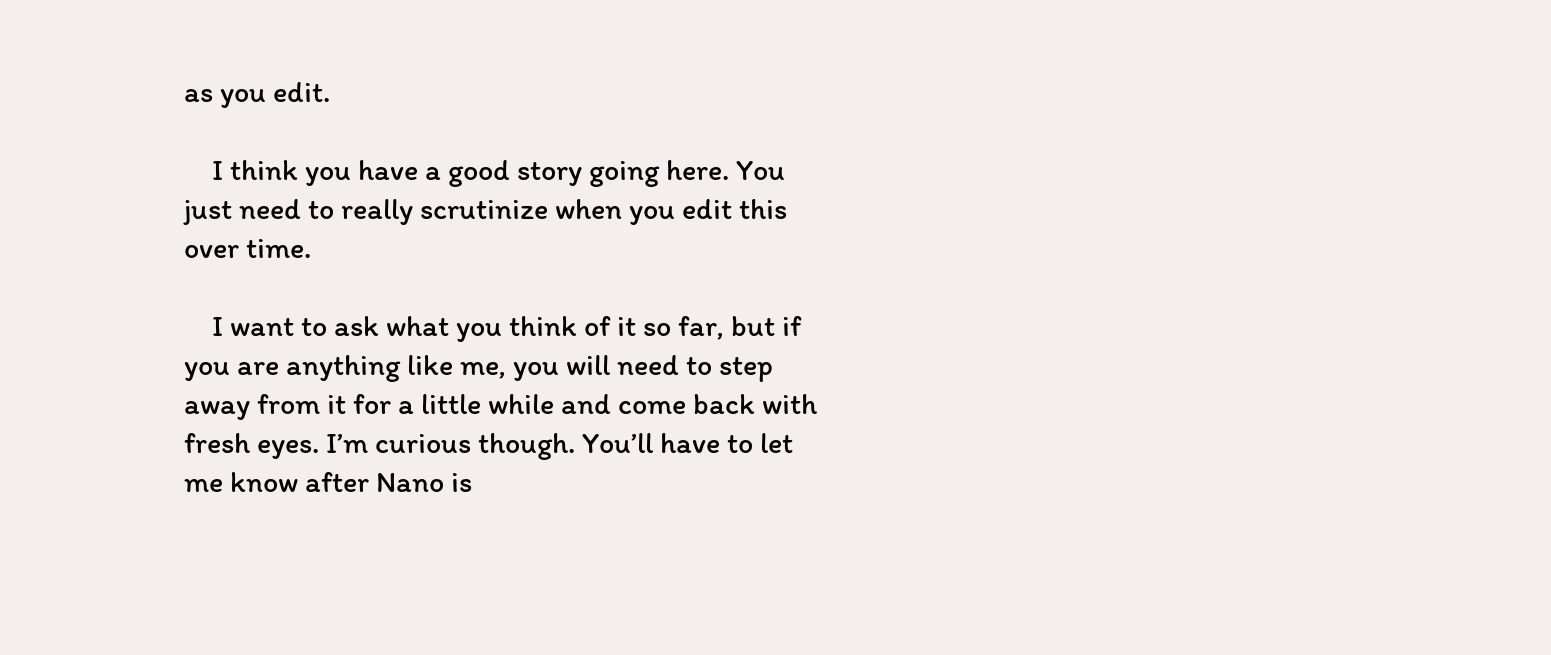as you edit.

    I think you have a good story going here. You just need to really scrutinize when you edit this over time.

    I want to ask what you think of it so far, but if you are anything like me, you will need to step away from it for a little while and come back with fresh eyes. I’m curious though. You’ll have to let me know after Nano is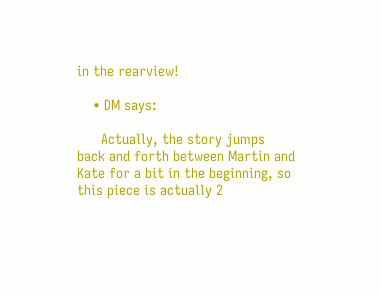in the rearview!

    • DM says:

      Actually, the story jumps back and forth between Martin and Kate for a bit in the beginning, so this piece is actually 2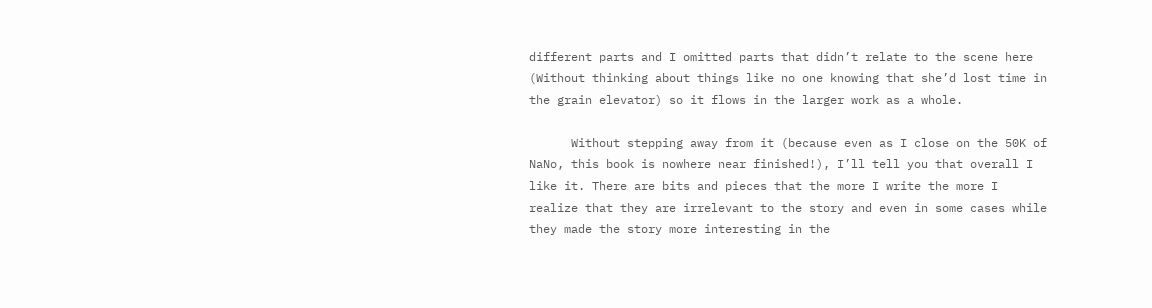different parts and I omitted parts that didn’t relate to the scene here (Without thinking about things like no one knowing that she’d lost time in the grain elevator) so it flows in the larger work as a whole.

      Without stepping away from it (because even as I close on the 50K of NaNo, this book is nowhere near finished!), I’ll tell you that overall I like it. There are bits and pieces that the more I write the more I realize that they are irrelevant to the story and even in some cases while they made the story more interesting in the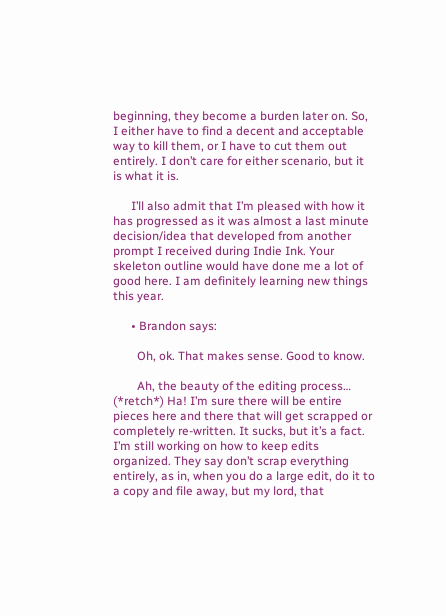beginning, they become a burden later on. So, I either have to find a decent and acceptable way to kill them, or I have to cut them out entirely. I don’t care for either scenario, but it is what it is.

      I’ll also admit that I’m pleased with how it has progressed as it was almost a last minute decision/idea that developed from another prompt I received during Indie Ink. Your skeleton outline would have done me a lot of good here. I am definitely learning new things this year.

      • Brandon says:

        Oh, ok. That makes sense. Good to know.

        Ah, the beauty of the editing process… (*retch*) Ha! I’m sure there will be entire pieces here and there that will get scrapped or completely re-written. It sucks, but it’s a fact. I’m still working on how to keep edits organized. They say don’t scrap everything entirely, as in, when you do a large edit, do it to a copy and file away, but my lord, that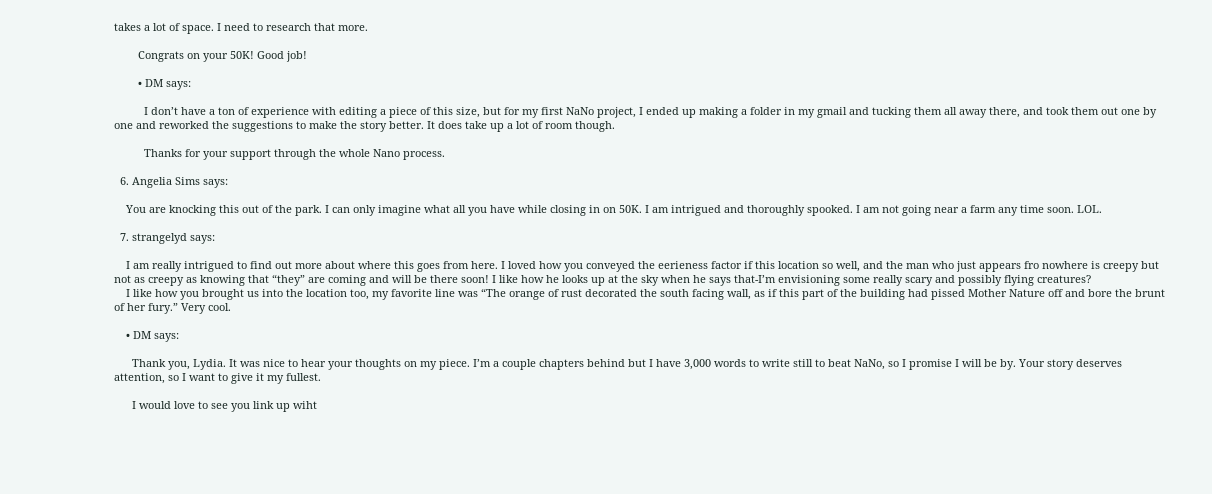takes a lot of space. I need to research that more.

        Congrats on your 50K! Good job!

        • DM says:

          I don’t have a ton of experience with editing a piece of this size, but for my first NaNo project, I ended up making a folder in my gmail and tucking them all away there, and took them out one by one and reworked the suggestions to make the story better. It does take up a lot of room though.

          Thanks for your support through the whole Nano process.

  6. Angelia Sims says:

    You are knocking this out of the park. I can only imagine what all you have while closing in on 50K. I am intrigued and thoroughly spooked. I am not going near a farm any time soon. LOL.

  7. strangelyd says:

    I am really intrigued to find out more about where this goes from here. I loved how you conveyed the eerieness factor if this location so well, and the man who just appears fro nowhere is creepy but not as creepy as knowing that “they” are coming and will be there soon! I like how he looks up at the sky when he says that-I’m envisioning some really scary and possibly flying creatures?
    I like how you brought us into the location too, my favorite line was “The orange of rust decorated the south facing wall, as if this part of the building had pissed Mother Nature off and bore the brunt of her fury.” Very cool.

    • DM says:

      Thank you, Lydia. It was nice to hear your thoughts on my piece. I’m a couple chapters behind but I have 3,000 words to write still to beat NaNo, so I promise I will be by. Your story deserves attention, so I want to give it my fullest.

      I would love to see you link up wiht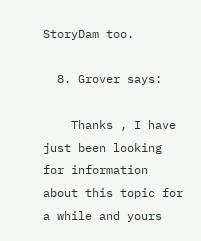StoryDam too.

  8. Grover says:

    Thanks , I have just been looking for information about this topic for a while and yours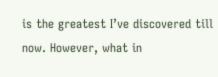is the greatest I’ve discovered till now. However, what in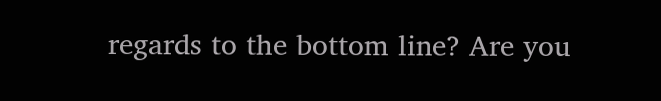regards to the bottom line? Are you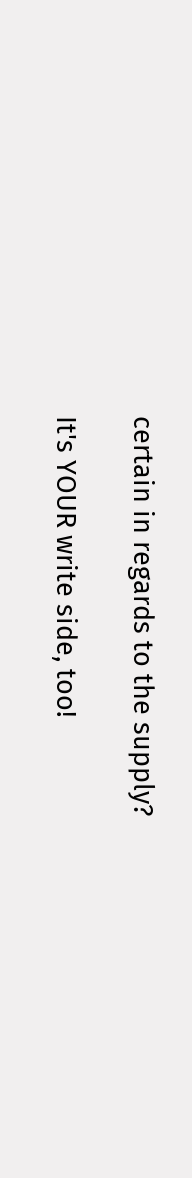certain in regards to the supply?

It's YOUR write side, too!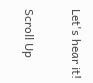Let's hear it!

Scroll Up